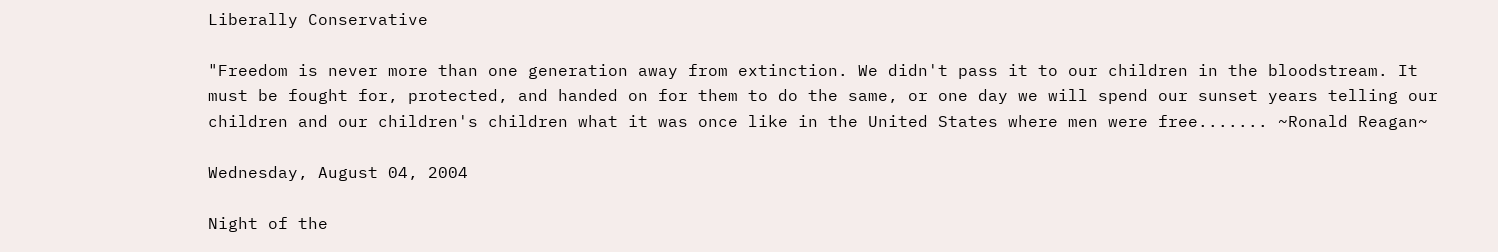Liberally Conservative

"Freedom is never more than one generation away from extinction. We didn't pass it to our children in the bloodstream. It must be fought for, protected, and handed on for them to do the same, or one day we will spend our sunset years telling our children and our children's children what it was once like in the United States where men were free....... ~Ronald Reagan~

Wednesday, August 04, 2004

Night of the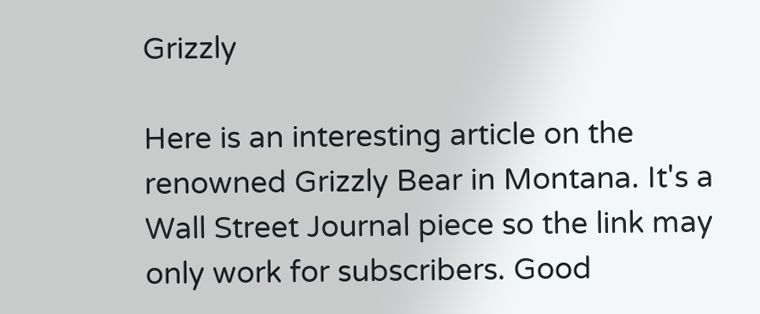Grizzly

Here is an interesting article on the renowned Grizzly Bear in Montana. It's a Wall Street Journal piece so the link may only work for subscribers. Good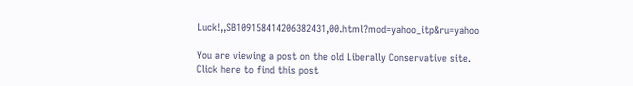Luck!,,SB109158414206382431,00.html?mod=yahoo_itp&ru=yahoo

You are viewing a post on the old Liberally Conservative site. Click here to find this post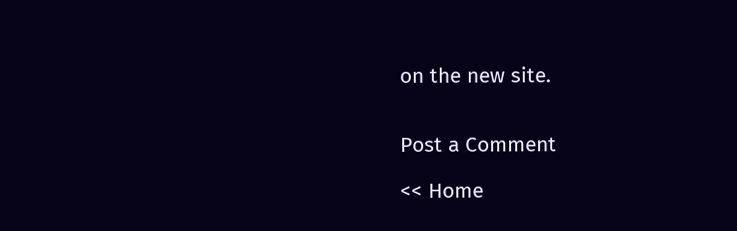on the new site.


Post a Comment

<< Home